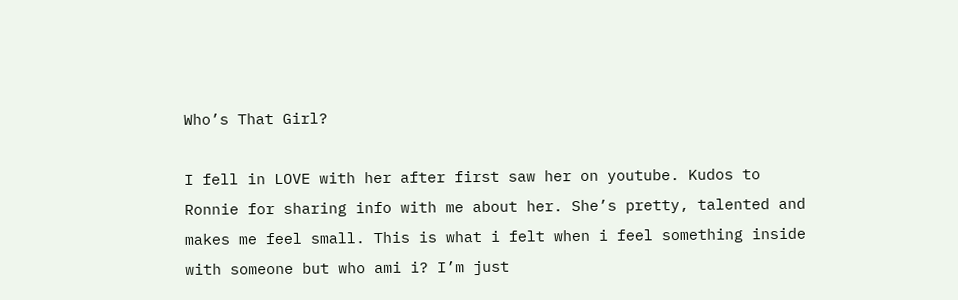Who’s That Girl?

I fell in LOVE with her after first saw her on youtube. Kudos to Ronnie for sharing info with me about her. She’s pretty, talented and makes me feel small. This is what i felt when i feel something inside with someone but who ami i? I’m just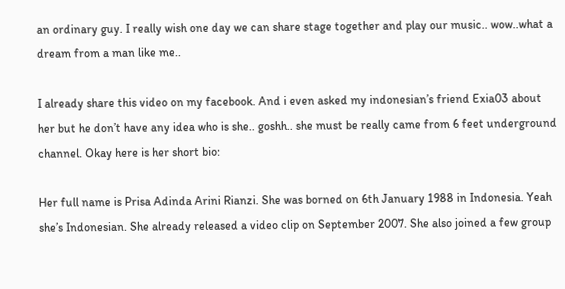an ordinary guy. I really wish one day we can share stage together and play our music.. wow..what a dream from a man like me..

I already share this video on my facebook. And i even asked my indonesian’s friend Exia03 about her but he don’t have any idea who is she.. goshh.. she must be really came from 6 feet underground channel. Okay here is her short bio:

Her full name is Prisa Adinda Arini Rianzi. She was borned on 6th January 1988 in Indonesia. Yeah she’s Indonesian. She already released a video clip on September 2007. She also joined a few group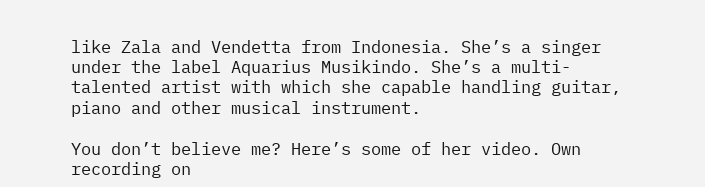like Zala and Vendetta from Indonesia. She’s a singer under the label Aquarius Musikindo. She’s a multi-talented artist with which she capable handling guitar, piano and other musical instrument.

You don’t believe me? Here’s some of her video. Own recording on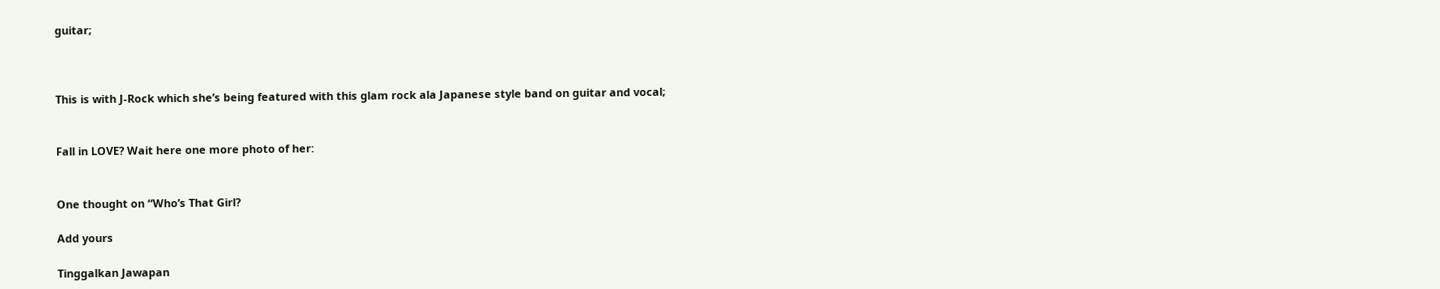guitar;



This is with J-Rock which she’s being featured with this glam rock ala Japanese style band on guitar and vocal;


Fall in LOVE? Wait here one more photo of her:


One thought on “Who’s That Girl?

Add yours

Tinggalkan Jawapan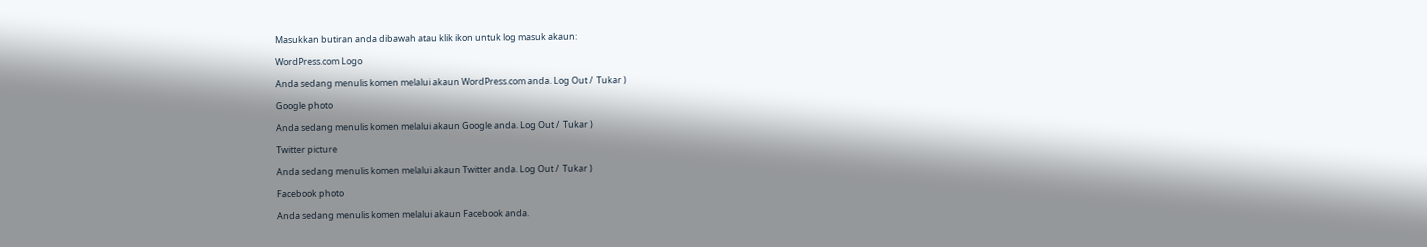Masukkan butiran anda dibawah atau klik ikon untuk log masuk akaun:

WordPress.com Logo

Anda sedang menulis komen melalui akaun WordPress.com anda. Log Out /  Tukar )

Google photo

Anda sedang menulis komen melalui akaun Google anda. Log Out /  Tukar )

Twitter picture

Anda sedang menulis komen melalui akaun Twitter anda. Log Out /  Tukar )

Facebook photo

Anda sedang menulis komen melalui akaun Facebook anda.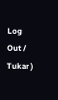Log Out /  Tukar )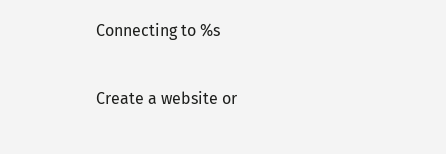Connecting to %s

Create a website or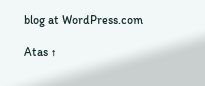blog at WordPress.com

Atas ↑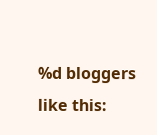%d bloggers like this: